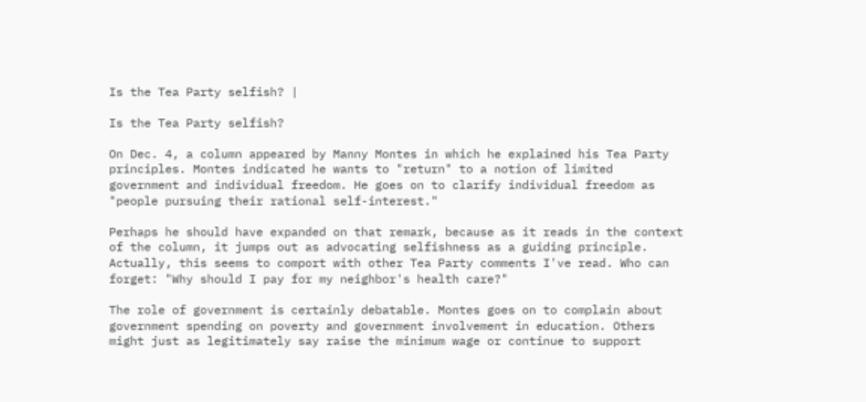Is the Tea Party selfish? |

Is the Tea Party selfish?

On Dec. 4, a column appeared by Manny Montes in which he explained his Tea Party principles. Montes indicated he wants to "return" to a notion of limited government and individual freedom. He goes on to clarify individual freedom as "people pursuing their rational self-interest."

Perhaps he should have expanded on that remark, because as it reads in the context of the column, it jumps out as advocating selfishness as a guiding principle. Actually, this seems to comport with other Tea Party comments I've read. Who can forget: "Why should I pay for my neighbor's health care?"

The role of government is certainly debatable. Montes goes on to complain about government spending on poverty and government involvement in education. Others might just as legitimately say raise the minimum wage or continue to support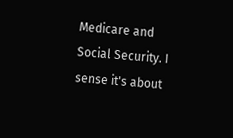Medicare and Social Security. I sense it's about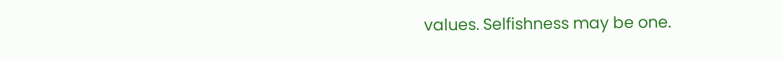values. Selfishness may be one.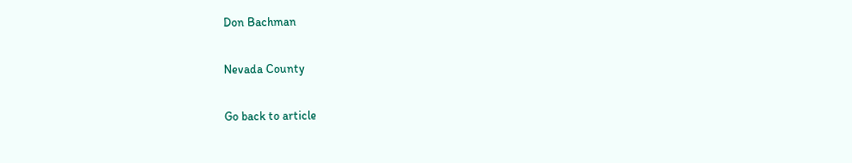Don Bachman

Nevada County

Go back to article